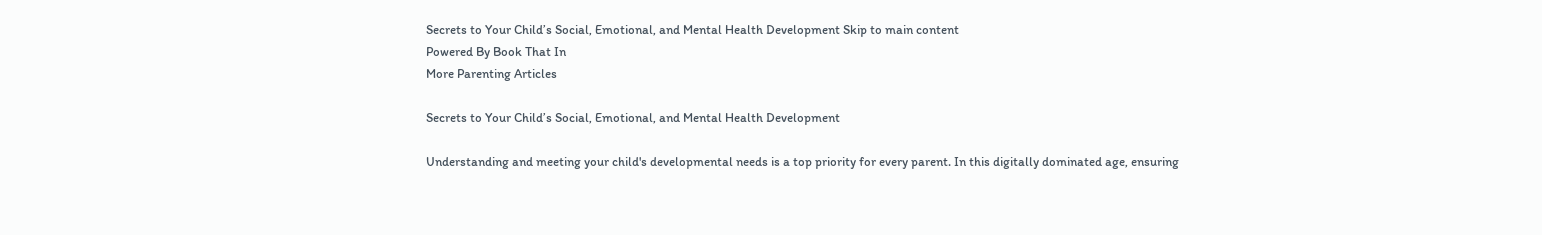Secrets to Your Child’s Social, Emotional, and Mental Health Development Skip to main content
Powered By Book That In
More Parenting Articles

Secrets to Your Child’s Social, Emotional, and Mental Health Development

Understanding and meeting your child's developmental needs is a top priority for every parent. In this digitally dominated age, ensuring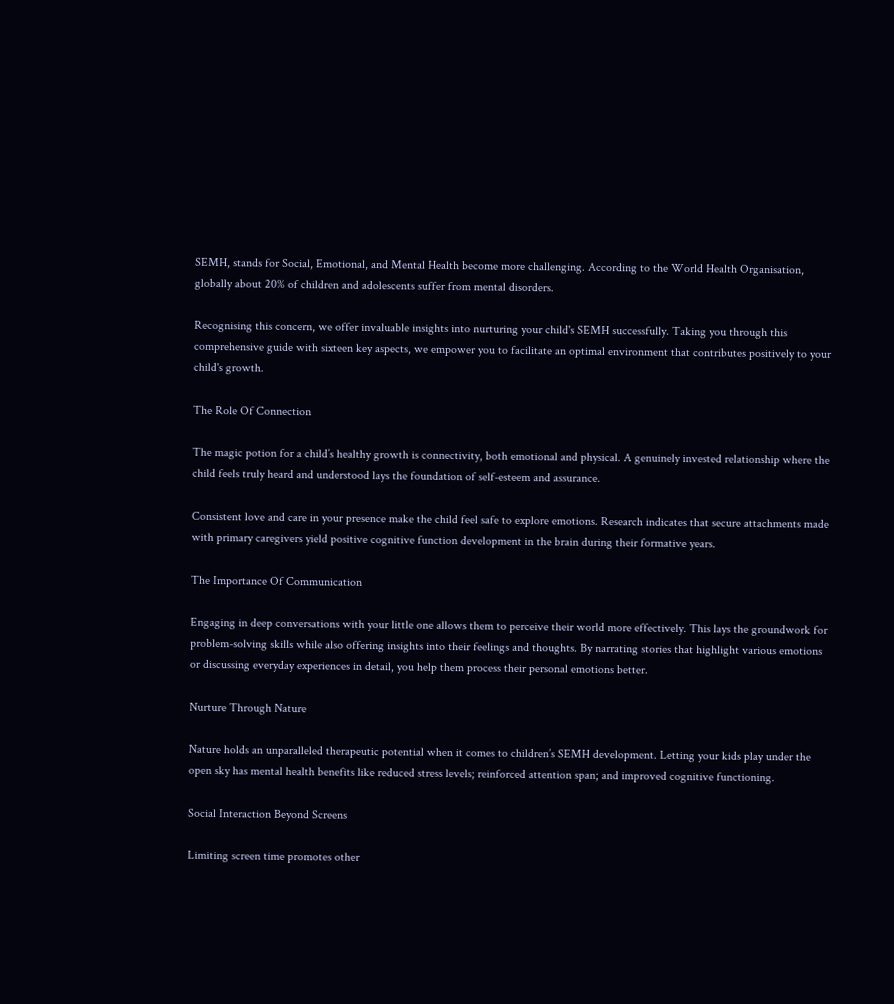SEMH, stands for Social, Emotional, and Mental Health become more challenging. According to the World Health Organisation, globally about 20% of children and adolescents suffer from mental disorders.

Recognising this concern, we offer invaluable insights into nurturing your child's SEMH successfully. Taking you through this comprehensive guide with sixteen key aspects, we empower you to facilitate an optimal environment that contributes positively to your child's growth.

The Role Of Connection

The magic potion for a child’s healthy growth is connectivity, both emotional and physical. A genuinely invested relationship where the child feels truly heard and understood lays the foundation of self-esteem and assurance.

Consistent love and care in your presence make the child feel safe to explore emotions. Research indicates that secure attachments made with primary caregivers yield positive cognitive function development in the brain during their formative years.

The Importance Of Communication

Engaging in deep conversations with your little one allows them to perceive their world more effectively. This lays the groundwork for problem-solving skills while also offering insights into their feelings and thoughts. By narrating stories that highlight various emotions or discussing everyday experiences in detail, you help them process their personal emotions better.

Nurture Through Nature

Nature holds an unparalleled therapeutic potential when it comes to children’s SEMH development. Letting your kids play under the open sky has mental health benefits like reduced stress levels; reinforced attention span; and improved cognitive functioning.

Social Interaction Beyond Screens

Limiting screen time promotes other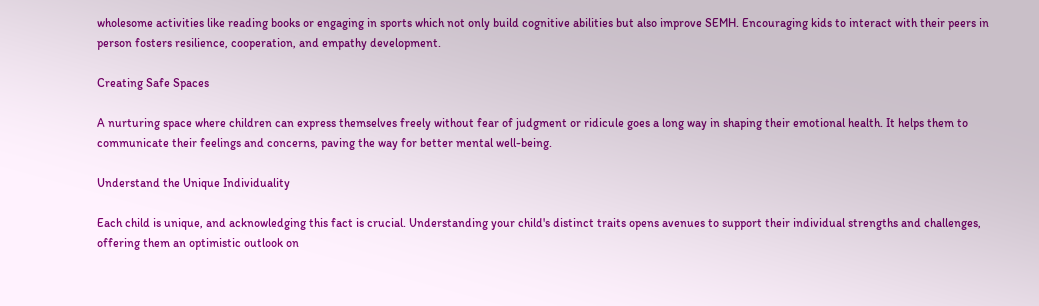wholesome activities like reading books or engaging in sports which not only build cognitive abilities but also improve SEMH. Encouraging kids to interact with their peers in person fosters resilience, cooperation, and empathy development.

Creating Safe Spaces

A nurturing space where children can express themselves freely without fear of judgment or ridicule goes a long way in shaping their emotional health. It helps them to communicate their feelings and concerns, paving the way for better mental well-being.

Understand the Unique Individuality

Each child is unique, and acknowledging this fact is crucial. Understanding your child's distinct traits opens avenues to support their individual strengths and challenges, offering them an optimistic outlook on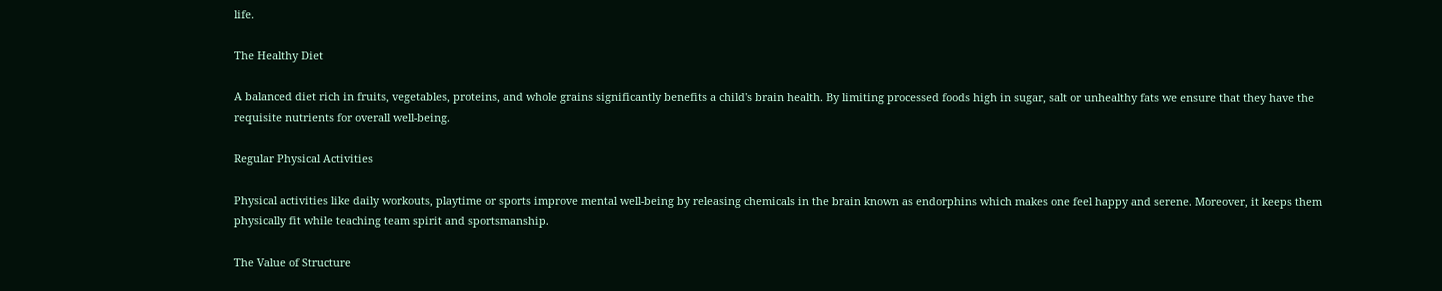life.

The Healthy Diet

A balanced diet rich in fruits, vegetables, proteins, and whole grains significantly benefits a child's brain health. By limiting processed foods high in sugar, salt or unhealthy fats we ensure that they have the requisite nutrients for overall well-being.

Regular Physical Activities

Physical activities like daily workouts, playtime or sports improve mental well-being by releasing chemicals in the brain known as endorphins which makes one feel happy and serene. Moreover, it keeps them physically fit while teaching team spirit and sportsmanship.

The Value of Structure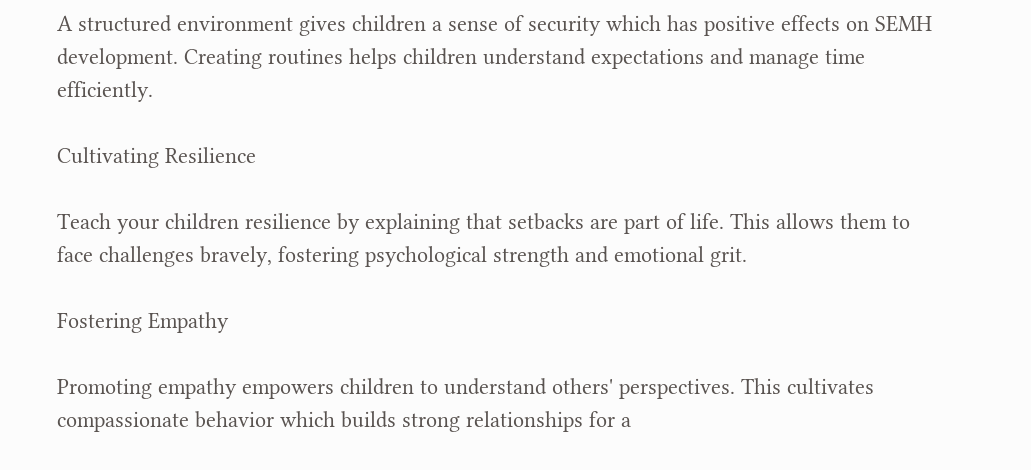A structured environment gives children a sense of security which has positive effects on SEMH development. Creating routines helps children understand expectations and manage time efficiently.

Cultivating Resilience

Teach your children resilience by explaining that setbacks are part of life. This allows them to face challenges bravely, fostering psychological strength and emotional grit.

Fostering Empathy

Promoting empathy empowers children to understand others' perspectives. This cultivates compassionate behavior which builds strong relationships for a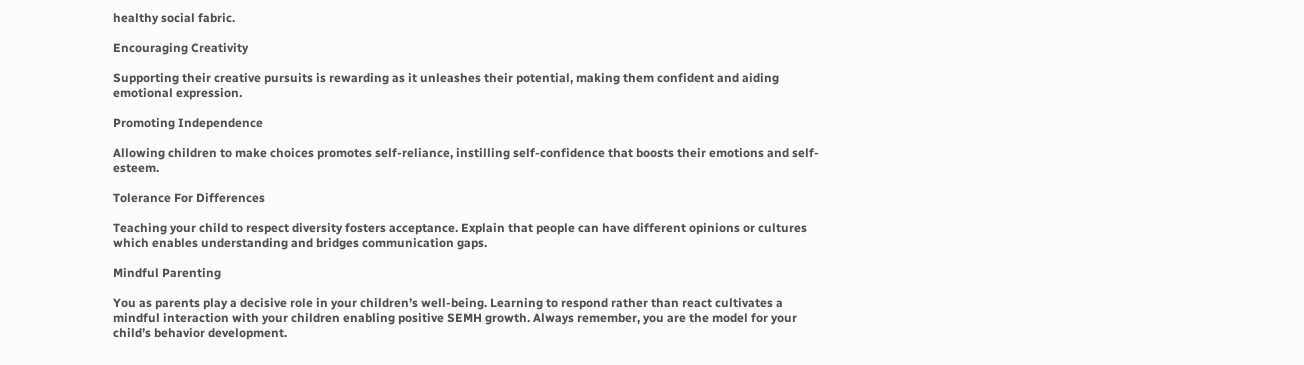healthy social fabric.

Encouraging Creativity

Supporting their creative pursuits is rewarding as it unleashes their potential, making them confident and aiding emotional expression.

Promoting Independence

Allowing children to make choices promotes self-reliance, instilling self-confidence that boosts their emotions and self-esteem.

Tolerance For Differences

Teaching your child to respect diversity fosters acceptance. Explain that people can have different opinions or cultures which enables understanding and bridges communication gaps.

Mindful Parenting

You as parents play a decisive role in your children’s well-being. Learning to respond rather than react cultivates a mindful interaction with your children enabling positive SEMH growth. Always remember, you are the model for your child’s behavior development.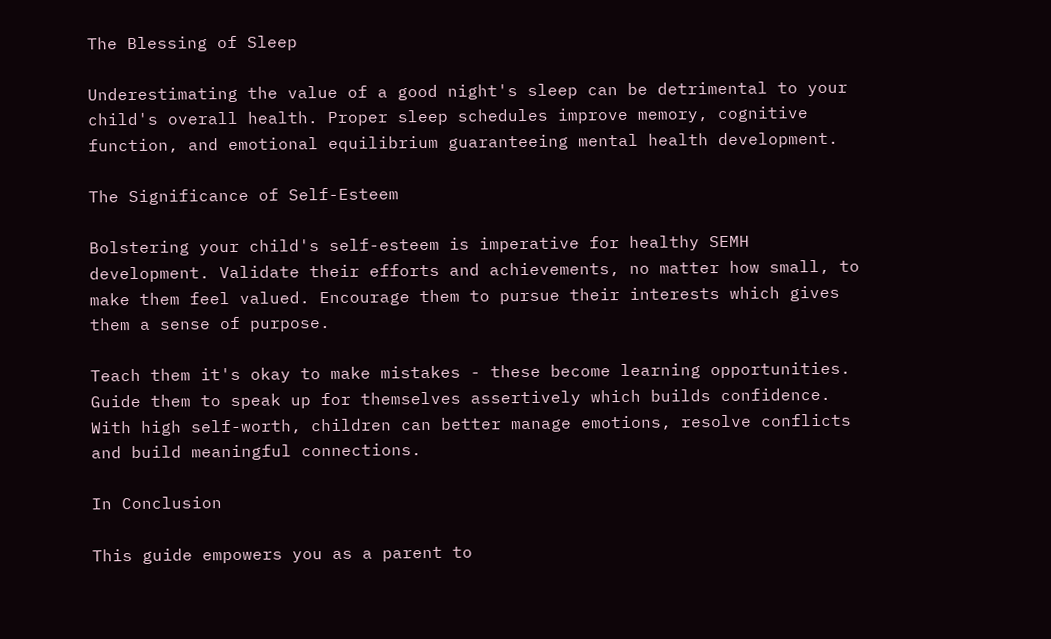The Blessing of Sleep

Underestimating the value of a good night's sleep can be detrimental to your child's overall health. Proper sleep schedules improve memory, cognitive function, and emotional equilibrium guaranteeing mental health development.

The Significance of Self-Esteem

Bolstering your child's self-esteem is imperative for healthy SEMH development. Validate their efforts and achievements, no matter how small, to make them feel valued. Encourage them to pursue their interests which gives them a sense of purpose.

Teach them it's okay to make mistakes - these become learning opportunities. Guide them to speak up for themselves assertively which builds confidence. With high self-worth, children can better manage emotions, resolve conflicts and build meaningful connections.

In Conclusion

This guide empowers you as a parent to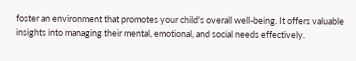foster an environment that promotes your child's overall well-being. It offers valuable insights into managing their mental, emotional, and social needs effectively.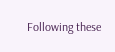Following these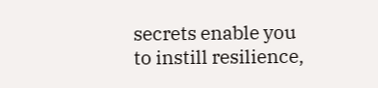secrets enable you to instill resilience,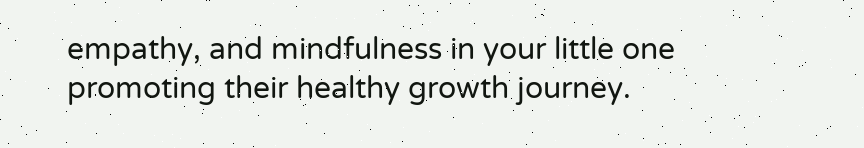empathy, and mindfulness in your little one promoting their healthy growth journey.